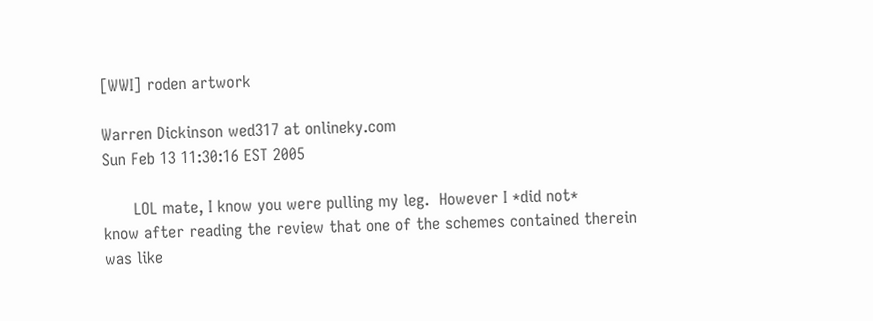[WWI] roden artwork

Warren Dickinson wed317 at onlineky.com
Sun Feb 13 11:30:16 EST 2005

      LOL mate, I know you were pulling my leg.  However I *did not*
know after reading the review that one of the schemes contained therein
was like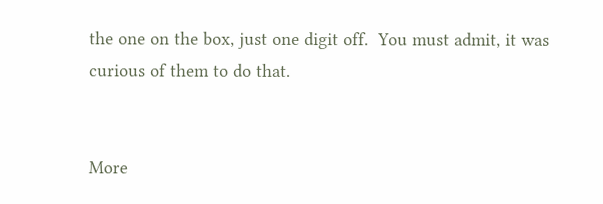the one on the box, just one digit off.  You must admit, it was
curious of them to do that.


More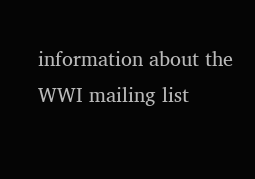information about the WWI mailing list